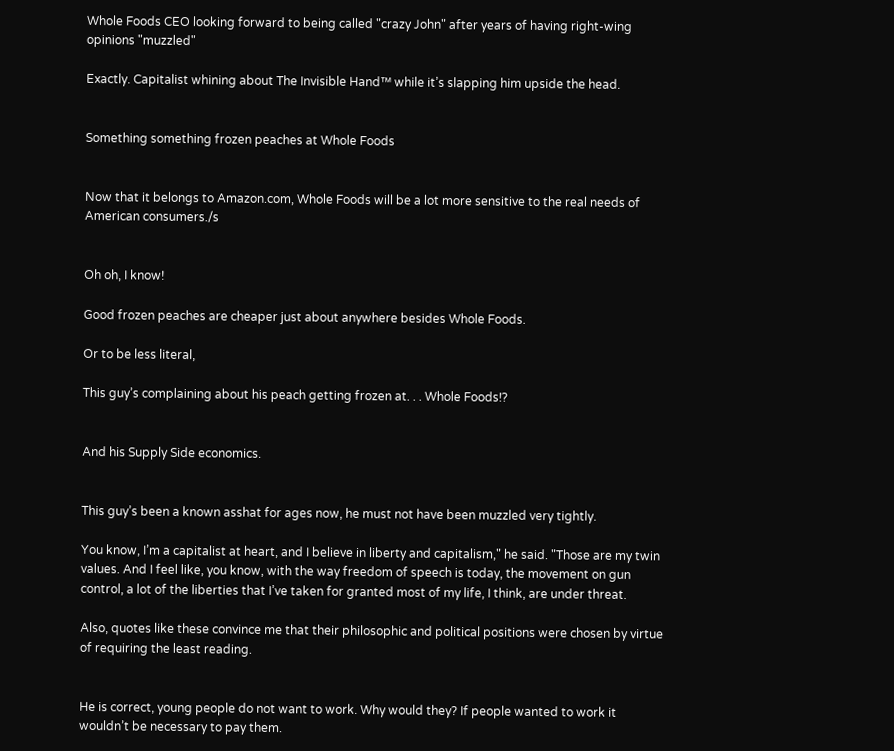Whole Foods CEO looking forward to being called "crazy John" after years of having right-wing opinions "muzzled"

Exactly. Capitalist whining about The Invisible Hand™ while it’s slapping him upside the head.


Something something frozen peaches at Whole Foods


Now that it belongs to Amazon.com, Whole Foods will be a lot more sensitive to the real needs of American consumers./s


Oh oh, I know!

Good frozen peaches are cheaper just about anywhere besides Whole Foods.

Or to be less literal,

This guy’s complaining about his peach getting frozen at. . . Whole Foods!?


And his Supply Side economics.


This guy’s been a known asshat for ages now, he must not have been muzzled very tightly.

You know, I’m a capitalist at heart, and I believe in liberty and capitalism," he said. "Those are my twin values. And I feel like, you know, with the way freedom of speech is today, the movement on gun control, a lot of the liberties that I’ve taken for granted most of my life, I think, are under threat.

Also, quotes like these convince me that their philosophic and political positions were chosen by virtue of requiring the least reading.


He is correct, young people do not want to work. Why would they? If people wanted to work it wouldn’t be necessary to pay them.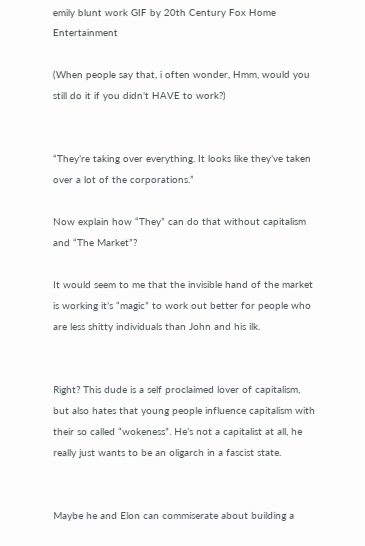emily blunt work GIF by 20th Century Fox Home Entertainment

(When people say that, i often wonder, Hmm, would you still do it if you didn’t HAVE to work?)


“They’re taking over everything. It looks like they’ve taken over a lot of the corporations.”

Now explain how “They” can do that without capitalism and “The Market”?

It would seem to me that the invisible hand of the market is working it’s “magic” to work out better for people who are less shitty individuals than John and his ilk.


Right? This dude is a self proclaimed lover of capitalism, but also hates that young people influence capitalism with their so called “wokeness”. He’s not a capitalist at all, he really just wants to be an oligarch in a fascist state.


Maybe he and Elon can commiserate about building a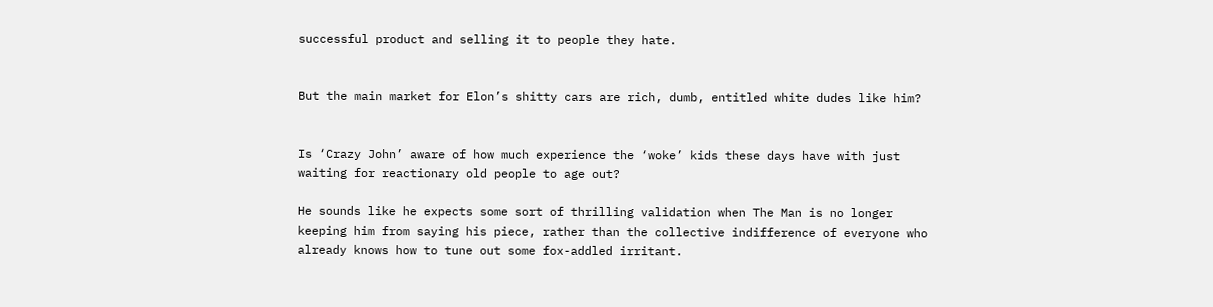successful product and selling it to people they hate.


But the main market for Elon’s shitty cars are rich, dumb, entitled white dudes like him?


Is ‘Crazy John’ aware of how much experience the ‘woke’ kids these days have with just waiting for reactionary old people to age out?

He sounds like he expects some sort of thrilling validation when The Man is no longer keeping him from saying his piece, rather than the collective indifference of everyone who already knows how to tune out some fox-addled irritant.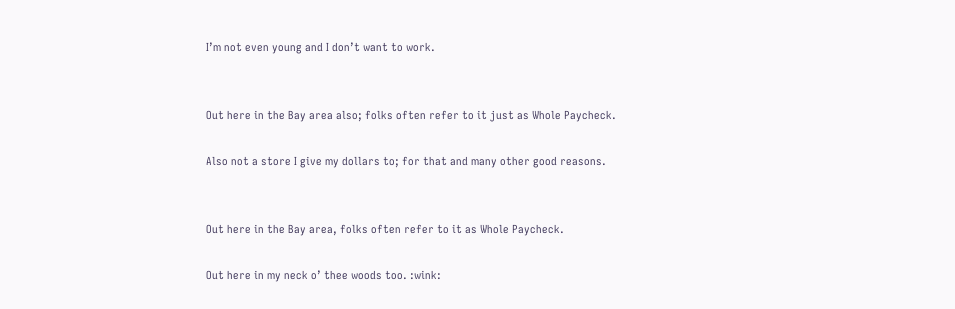I’m not even young and I don’t want to work.


Out here in the Bay area also; folks often refer to it just as Whole Paycheck.

Also not a store I give my dollars to; for that and many other good reasons.


Out here in the Bay area, folks often refer to it as Whole Paycheck.

Out here in my neck o’ thee woods too. :wink: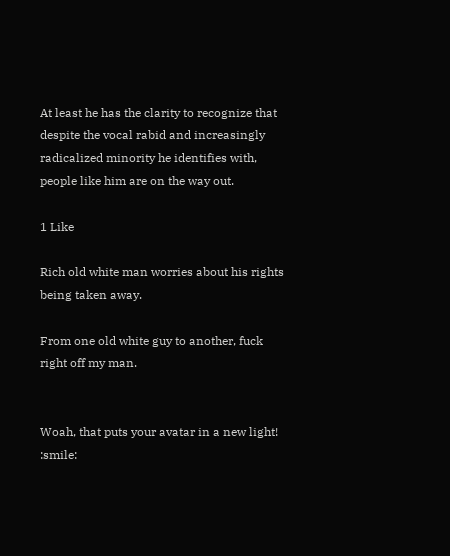At least he has the clarity to recognize that despite the vocal rabid and increasingly radicalized minority he identifies with, people like him are on the way out.

1 Like

Rich old white man worries about his rights being taken away.

From one old white guy to another, fuck right off my man.


Woah, that puts your avatar in a new light! :smile: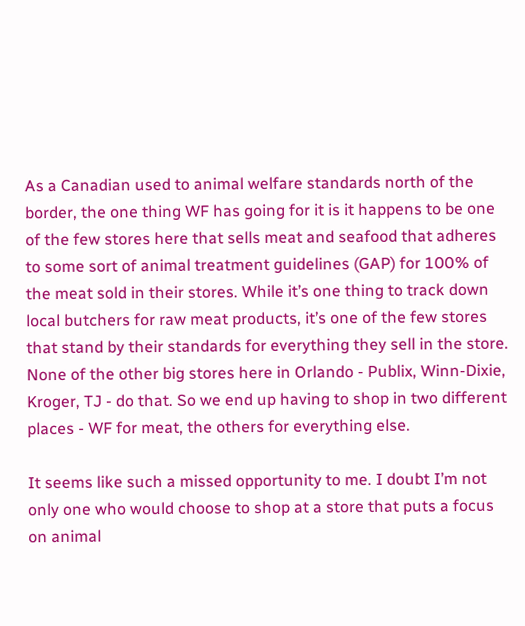As a Canadian used to animal welfare standards north of the border, the one thing WF has going for it is it happens to be one of the few stores here that sells meat and seafood that adheres to some sort of animal treatment guidelines (GAP) for 100% of the meat sold in their stores. While it’s one thing to track down local butchers for raw meat products, it’s one of the few stores that stand by their standards for everything they sell in the store. None of the other big stores here in Orlando - Publix, Winn-Dixie, Kroger, TJ - do that. So we end up having to shop in two different places - WF for meat, the others for everything else.

It seems like such a missed opportunity to me. I doubt I’m not only one who would choose to shop at a store that puts a focus on animal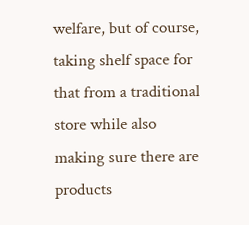welfare, but of course, taking shelf space for that from a traditional store while also making sure there are products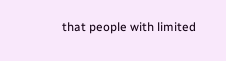that people with limited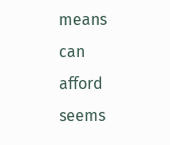means can afford seems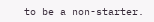to be a non-starter.